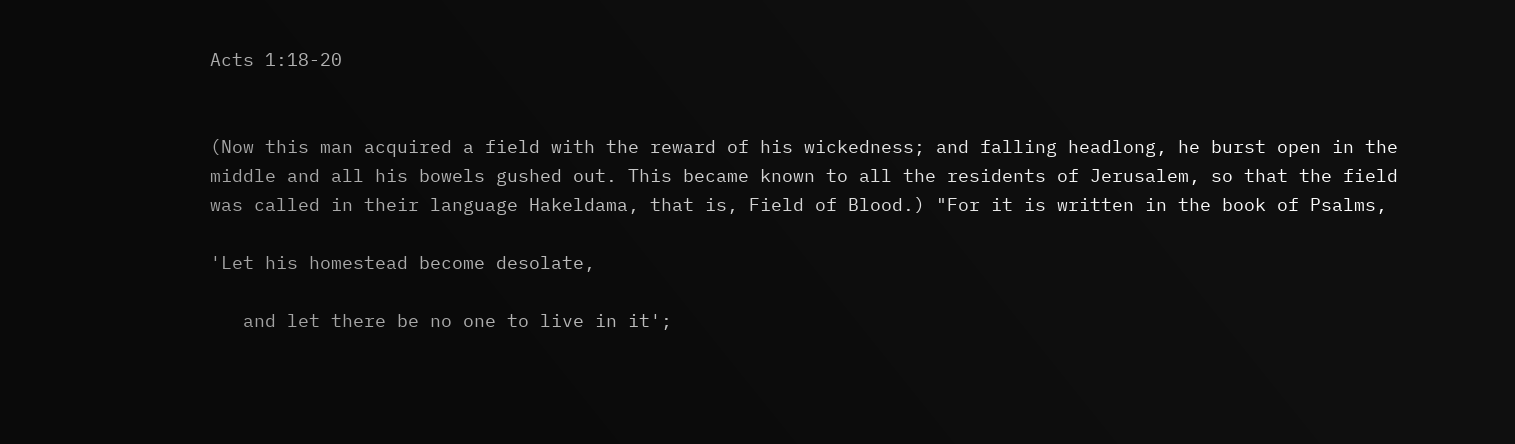Acts 1:18-20


(Now this man acquired a field with the reward of his wickedness; and falling headlong, he burst open in the middle and all his bowels gushed out. This became known to all the residents of Jerusalem, so that the field was called in their language Hakeldama, that is, Field of Blood.) "For it is written in the book of Psalms,

'Let his homestead become desolate,

   and let there be no one to live in it';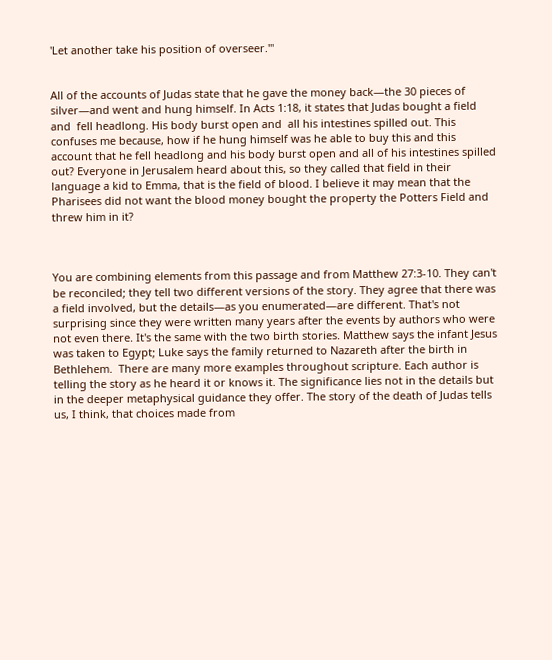'Let another take his position of overseer.'"


All of the accounts of Judas state that he gave the money back—the 30 pieces of silver—and went and hung himself. In Acts 1:18, it states that Judas bought a field and  fell headlong. His body burst open and  all his intestines spilled out. This confuses me because, how if he hung himself was he able to buy this and this account that he fell headlong and his body burst open and all of his intestines spilled out? Everyone in Jerusalem heard about this, so they called that field in their language a kid to Emma, that is the field of blood. I believe it may mean that the Pharisees did not want the blood money bought the property the Potters Field and threw him in it?



You are combining elements from this passage and from Matthew 27:3-10. They can't be reconciled; they tell two different versions of the story. They agree that there was a field involved, but the details—as you enumerated—are different. That's not surprising since they were written many years after the events by authors who were not even there. It's the same with the two birth stories. Matthew says the infant Jesus was taken to Egypt; Luke says the family returned to Nazareth after the birth in Bethlehem.  There are many more examples throughout scripture. Each author is telling the story as he heard it or knows it. The significance lies not in the details but in the deeper metaphysical guidance they offer. The story of the death of Judas tells us, I think, that choices made from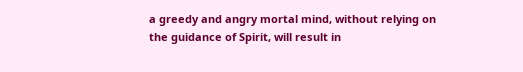a greedy and angry mortal mind, without relying on the guidance of Spirit, will result in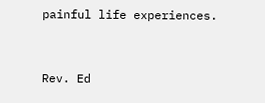painful life experiences.


Rev. Ed